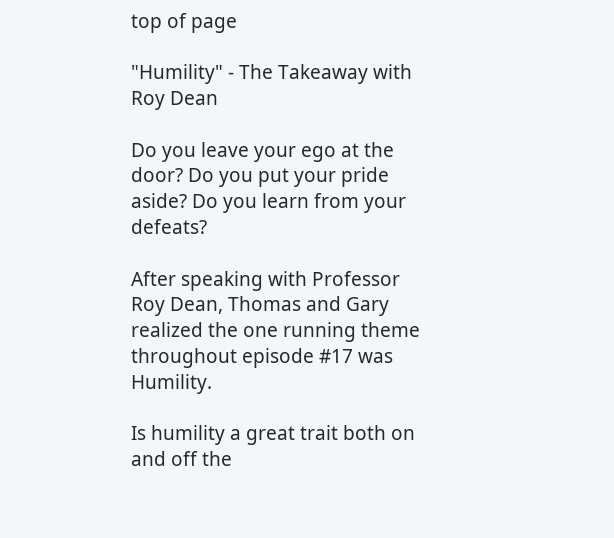top of page

"Humility" - The Takeaway with Roy Dean

Do you leave your ego at the door? Do you put your pride aside? Do you learn from your defeats?

After speaking with Professor Roy Dean, Thomas and Gary realized the one running theme throughout episode #17 was Humility.

Is humility a great trait both on and off the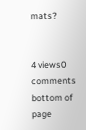mats?


4 views0 comments
bottom of page